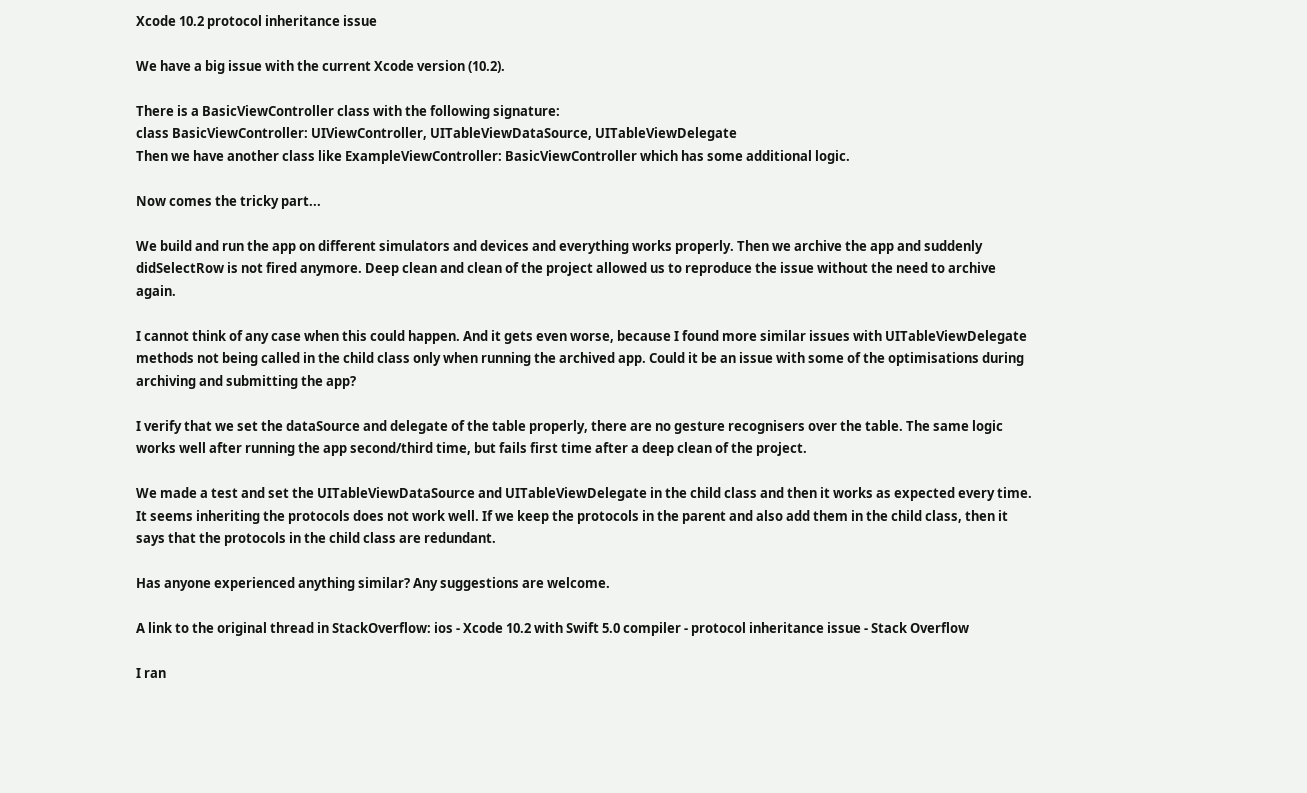Xcode 10.2 protocol inheritance issue

We have a big issue with the current Xcode version (10.2).

There is a BasicViewController class with the following signature:
class BasicViewController: UIViewController, UITableViewDataSource, UITableViewDelegate
Then we have another class like ExampleViewController: BasicViewController which has some additional logic.

Now comes the tricky part...

We build and run the app on different simulators and devices and everything works properly. Then we archive the app and suddenly didSelectRow is not fired anymore. Deep clean and clean of the project allowed us to reproduce the issue without the need to archive again.

I cannot think of any case when this could happen. And it gets even worse, because I found more similar issues with UITableViewDelegate methods not being called in the child class only when running the archived app. Could it be an issue with some of the optimisations during archiving and submitting the app?

I verify that we set the dataSource and delegate of the table properly, there are no gesture recognisers over the table. The same logic works well after running the app second/third time, but fails first time after a deep clean of the project.

We made a test and set the UITableViewDataSource and UITableViewDelegate in the child class and then it works as expected every time. It seems inheriting the protocols does not work well. If we keep the protocols in the parent and also add them in the child class, then it says that the protocols in the child class are redundant.

Has anyone experienced anything similar? Any suggestions are welcome.

A link to the original thread in StackOverflow: ios - Xcode 10.2 with Swift 5.0 compiler - protocol inheritance issue - Stack Overflow

I ran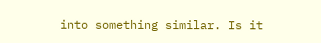into something similar. Is it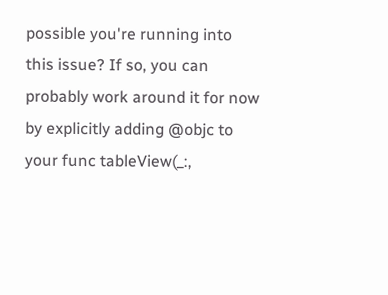possible you're running into this issue? If so, you can probably work around it for now by explicitly adding @objc to your func tableView(_:,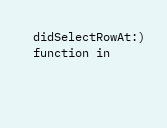didSelectRowAt:) function in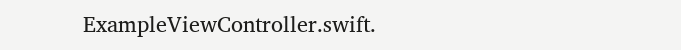ExampleViewController.swift.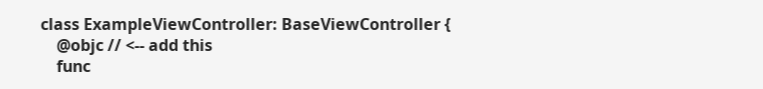class ExampleViewController: BaseViewController {
    @objc // <-- add this
    func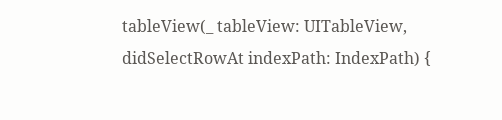tableView(_ tableView: UITableView, didSelectRowAt indexPath: IndexPath) {